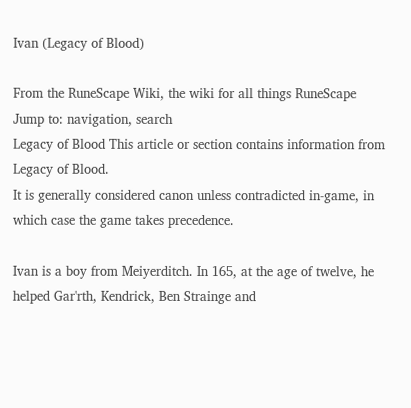Ivan (Legacy of Blood)

From the RuneScape Wiki, the wiki for all things RuneScape
Jump to: navigation, search
Legacy of Blood This article or section contains information from Legacy of Blood.
It is generally considered canon unless contradicted in-game, in which case the game takes precedence.

Ivan is a boy from Meiyerditch. In 165, at the age of twelve, he helped Gar'rth, Kendrick, Ben Strainge and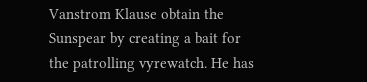Vanstrom Klause obtain the Sunspear by creating a bait for the patrolling vyrewatch. He has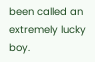been called an extremely lucky boy.